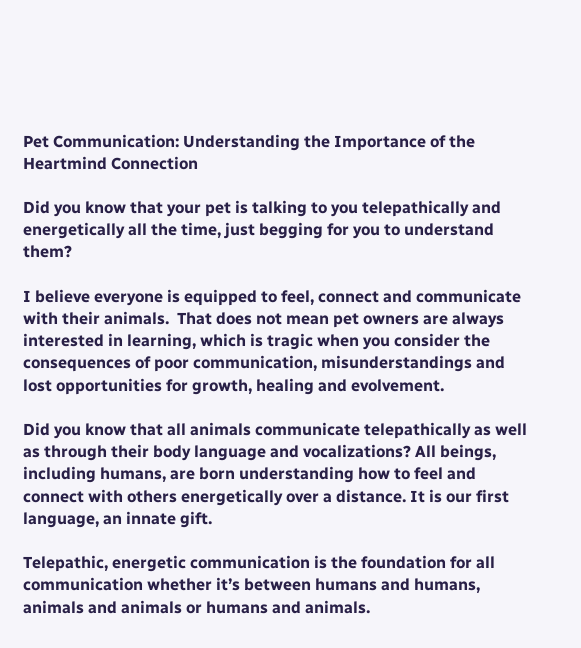Pet Communication: Understanding the Importance of the Heartmind Connection

Did you know that your pet is talking to you telepathically and energetically all the time, just begging for you to understand them?

I believe everyone is equipped to feel, connect and communicate with their animals.  That does not mean pet owners are always interested in learning, which is tragic when you consider the consequences of poor communication, misunderstandings and lost opportunities for growth, healing and evolvement.

Did you know that all animals communicate telepathically as well as through their body language and vocalizations? All beings, including humans, are born understanding how to feel and connect with others energetically over a distance. It is our first language, an innate gift.

Telepathic, energetic communication is the foundation for all communication whether it’s between humans and humans, animals and animals or humans and animals.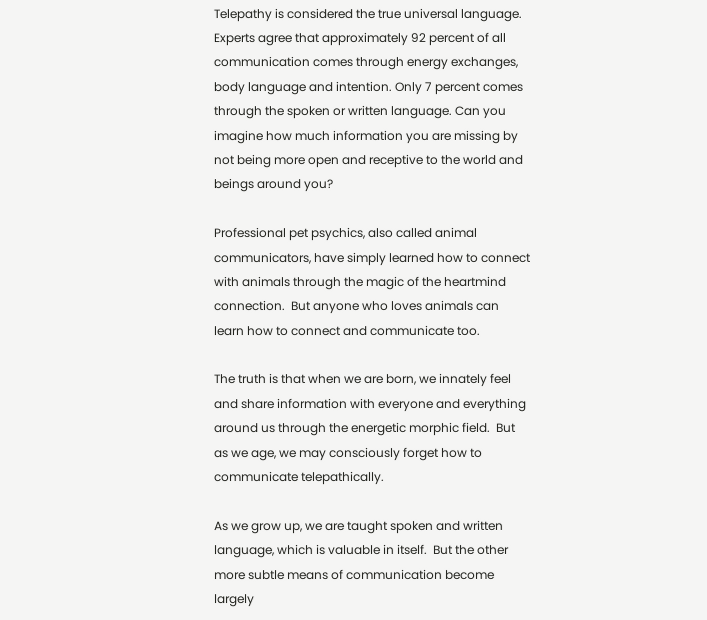Telepathy is considered the true universal language. Experts agree that approximately 92 percent of all communication comes through energy exchanges, body language and intention. Only 7 percent comes through the spoken or written language. Can you imagine how much information you are missing by not being more open and receptive to the world and beings around you?

Professional pet psychics, also called animal communicators, have simply learned how to connect with animals through the magic of the heartmind connection.  But anyone who loves animals can learn how to connect and communicate too.

The truth is that when we are born, we innately feel and share information with everyone and everything around us through the energetic morphic field.  But as we age, we may consciously forget how to communicate telepathically.

As we grow up, we are taught spoken and written language, which is valuable in itself.  But the other more subtle means of communication become largely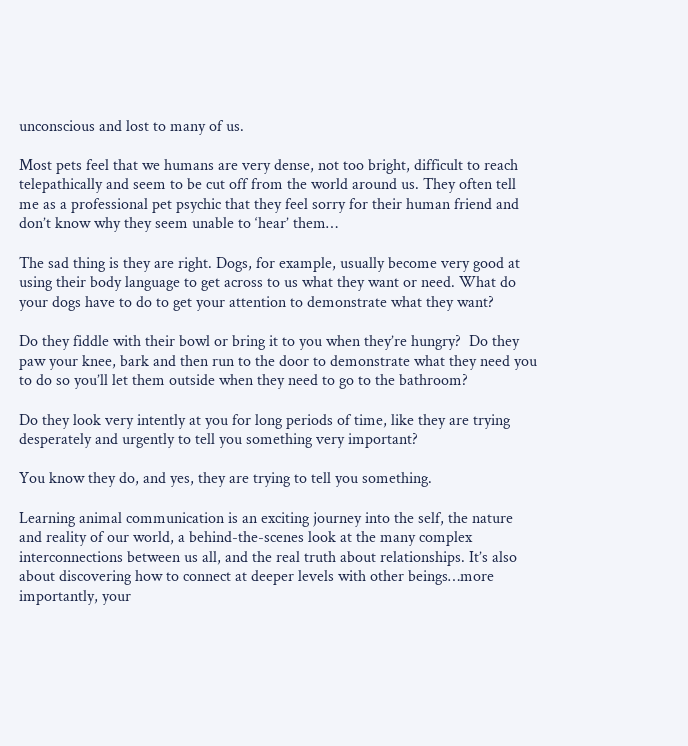unconscious and lost to many of us.

Most pets feel that we humans are very dense, not too bright, difficult to reach telepathically and seem to be cut off from the world around us. They often tell me as a professional pet psychic that they feel sorry for their human friend and don’t know why they seem unable to ‘hear’ them…

The sad thing is they are right. Dogs, for example, usually become very good at using their body language to get across to us what they want or need. What do your dogs have to do to get your attention to demonstrate what they want?

Do they fiddle with their bowl or bring it to you when they’re hungry?  Do they paw your knee, bark and then run to the door to demonstrate what they need you to do so you’ll let them outside when they need to go to the bathroom?

Do they look very intently at you for long periods of time, like they are trying desperately and urgently to tell you something very important?

You know they do, and yes, they are trying to tell you something.

Learning animal communication is an exciting journey into the self, the nature and reality of our world, a behind-the-scenes look at the many complex interconnections between us all, and the real truth about relationships. It’s also about discovering how to connect at deeper levels with other beings…more importantly, your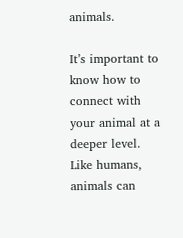animals.

It’s important to know how to connect with your animal at a deeper level. Like humans, animals can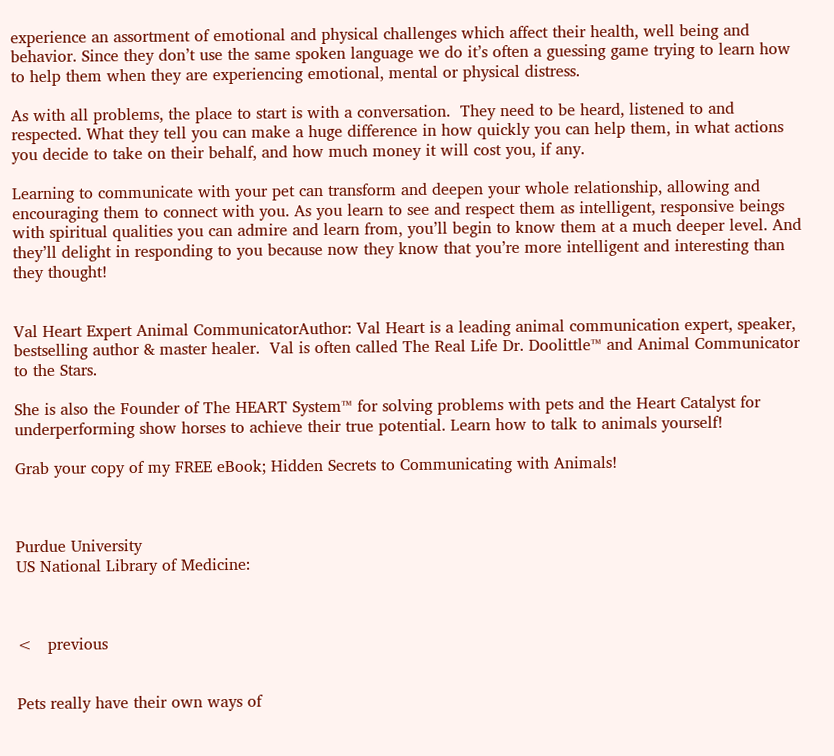experience an assortment of emotional and physical challenges which affect their health, well being and behavior. Since they don’t use the same spoken language we do it’s often a guessing game trying to learn how to help them when they are experiencing emotional, mental or physical distress.

As with all problems, the place to start is with a conversation.  They need to be heard, listened to and respected. What they tell you can make a huge difference in how quickly you can help them, in what actions you decide to take on their behalf, and how much money it will cost you, if any.

Learning to communicate with your pet can transform and deepen your whole relationship, allowing and encouraging them to connect with you. As you learn to see and respect them as intelligent, responsive beings with spiritual qualities you can admire and learn from, you’ll begin to know them at a much deeper level. And they’ll delight in responding to you because now they know that you’re more intelligent and interesting than they thought!


Val Heart Expert Animal CommunicatorAuthor: Val Heart is a leading animal communication expert, speaker, bestselling author & master healer.  Val is often called The Real Life Dr. Doolittle™ and Animal Communicator to the Stars.

She is also the Founder of The HEART System™ for solving problems with pets and the Heart Catalyst for underperforming show horses to achieve their true potential. Learn how to talk to animals yourself!

Grab your copy of my FREE eBook; Hidden Secrets to Communicating with Animals!



Purdue University
US National Library of Medicine:



<   previous


Pets really have their own ways of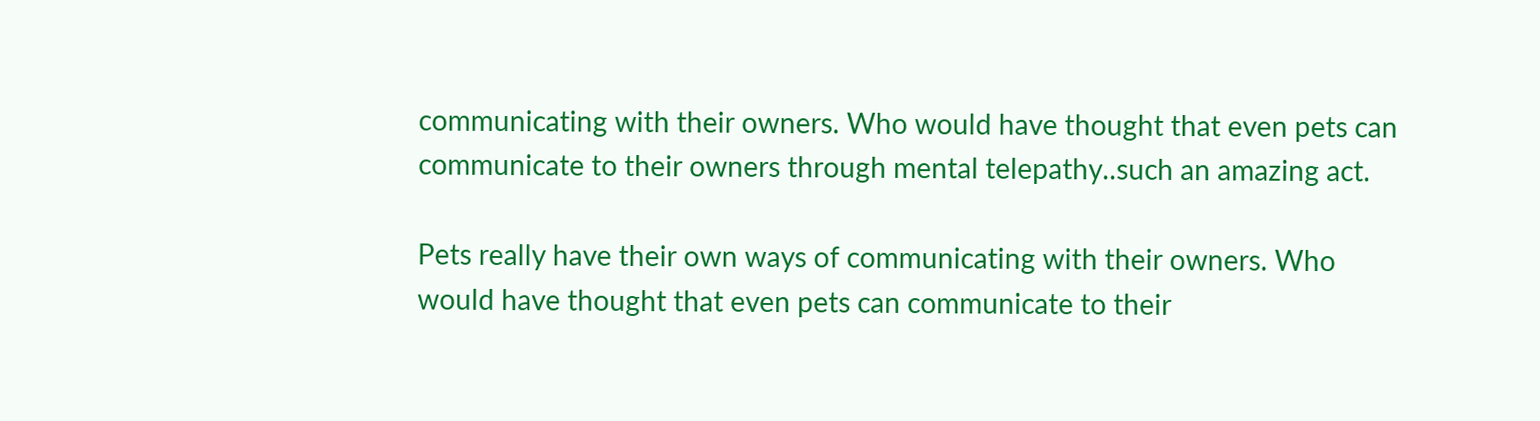communicating with their owners. Who would have thought that even pets can communicate to their owners through mental telepathy..such an amazing act.

Pets really have their own ways of communicating with their owners. Who would have thought that even pets can communicate to their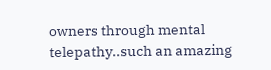owners through mental telepathy..such an amazing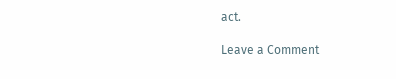act.

Leave a Comment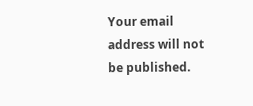Your email address will not be published.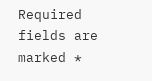Required fields are marked *